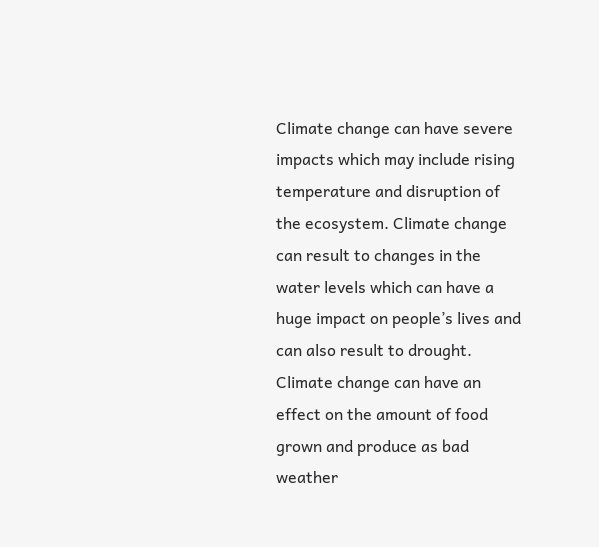Climate change can have severe impacts which may include rising temperature and disruption of the ecosystem. Climate change can result to changes in the water levels which can have a huge impact on people’s lives and can also result to drought. Climate change can have an effect on the amount of food grown and produce as bad weather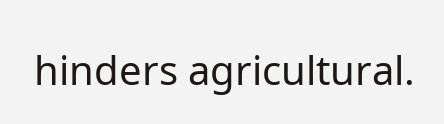hinders agricultural.